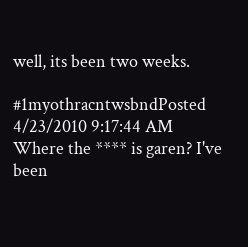well, its been two weeks.

#1myothracntwsbndPosted 4/23/2010 9:17:44 AM
Where the **** is garen? I've been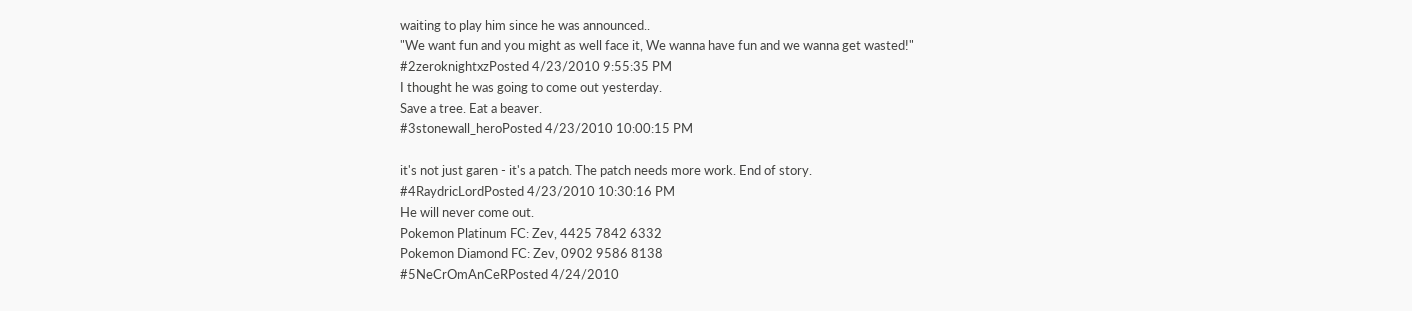waiting to play him since he was announced..
"We want fun and you might as well face it, We wanna have fun and we wanna get wasted!"
#2zeroknightxzPosted 4/23/2010 9:55:35 PM
I thought he was going to come out yesterday.
Save a tree. Eat a beaver.
#3stonewall_heroPosted 4/23/2010 10:00:15 PM

it's not just garen - it's a patch. The patch needs more work. End of story.
#4RaydricLordPosted 4/23/2010 10:30:16 PM
He will never come out.
Pokemon Platinum FC: Zev, 4425 7842 6332
Pokemon Diamond FC: Zev, 0902 9586 8138
#5NeCrOmAnCeRPosted 4/24/2010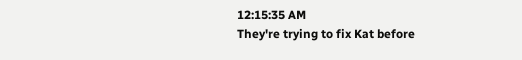12:15:35 AM
They're trying to fix Kat before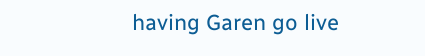having Garen go live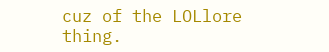cuz of the LOLlore thing.